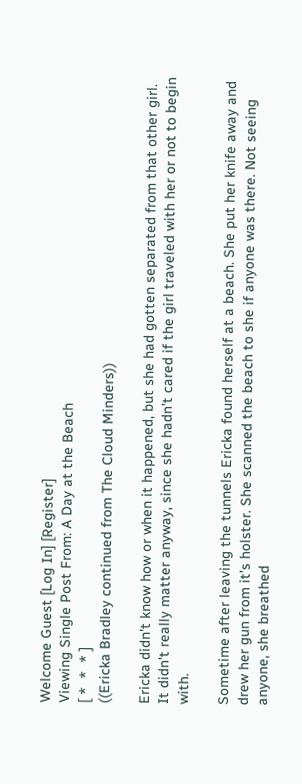Welcome Guest [Log In] [Register]
Viewing Single Post From: A Day at the Beach
[ *  *  * ]
((Ericka Bradley continued from The Cloud Minders))

Ericka didn't know how or when it happened, but she had gotten separated from that other girl. It didn't really matter anyway, since she hadn't cared if the girl traveled with her or not to begin with.

Sometime after leaving the tunnels Ericka found herself at a beach. She put her knife away and drew her gun from it's holster. She scanned the beach to she if anyone was there. Not seeing anyone, she breathed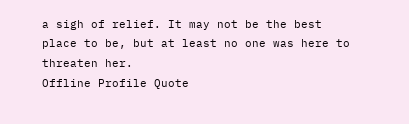a sigh of relief. It may not be the best place to be, but at least no one was here to threaten her.
Offline Profile Quote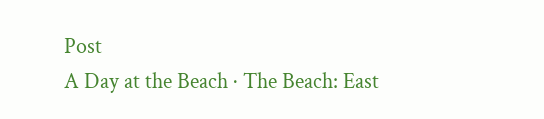Post
A Day at the Beach · The Beach: East